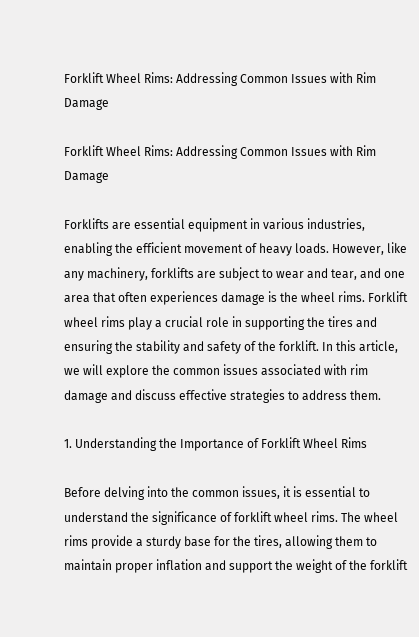Forklift Wheel Rims: Addressing Common Issues with Rim Damage

Forklift Wheel Rims: Addressing Common Issues with Rim Damage

Forklifts are essential equipment in various industries, enabling the efficient movement of heavy loads. However, like any machinery, forklifts are subject to wear and tear, and one area that often experiences damage is the wheel rims. Forklift wheel rims play a crucial role in supporting the tires and ensuring the stability and safety of the forklift. In this article, we will explore the common issues associated with rim damage and discuss effective strategies to address them.

1. Understanding the Importance of Forklift Wheel Rims

Before delving into the common issues, it is essential to understand the significance of forklift wheel rims. The wheel rims provide a sturdy base for the tires, allowing them to maintain proper inflation and support the weight of the forklift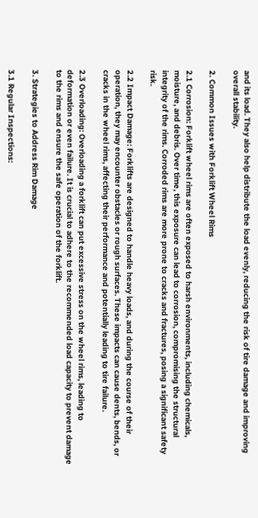and its load. They also help distribute the load evenly, reducing the risk of tire damage and improving overall stability.

2. Common Issues with Forklift Wheel Rims

2.1 Corrosion: Forklift wheel rims are often exposed to harsh environments, including chemicals, moisture, and debris. Over time, this exposure can lead to corrosion, compromising the structural integrity of the rims. Corroded rims are more prone to cracks and fractures, posing a significant safety risk.

2.2 Impact Damage: Forklifts are designed to handle heavy loads, and during the course of their operation, they may encounter obstacles or rough surfaces. These impacts can cause dents, bends, or cracks in the wheel rims, affecting their performance and potentially leading to tire failure.

2.3 Overloading: Overloading a forklift can put excessive stress on the wheel rims, leading to deformation or even failure. It is crucial to adhere to the recommended load capacity to prevent damage to the rims and ensure the safe operation of the forklift.

3. Strategies to Address Rim Damage

3.1 Regular Inspections: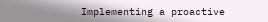Implementing a proactive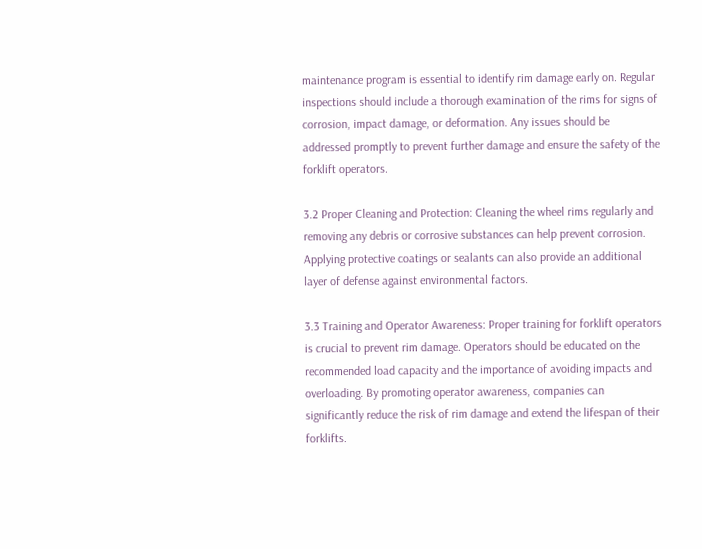maintenance program is essential to identify rim damage early on. Regular inspections should include a thorough examination of the rims for signs of corrosion, impact damage, or deformation. Any issues should be addressed promptly to prevent further damage and ensure the safety of the forklift operators.

3.2 Proper Cleaning and Protection: Cleaning the wheel rims regularly and removing any debris or corrosive substances can help prevent corrosion. Applying protective coatings or sealants can also provide an additional layer of defense against environmental factors.

3.3 Training and Operator Awareness: Proper training for forklift operators is crucial to prevent rim damage. Operators should be educated on the recommended load capacity and the importance of avoiding impacts and overloading. By promoting operator awareness, companies can significantly reduce the risk of rim damage and extend the lifespan of their forklifts.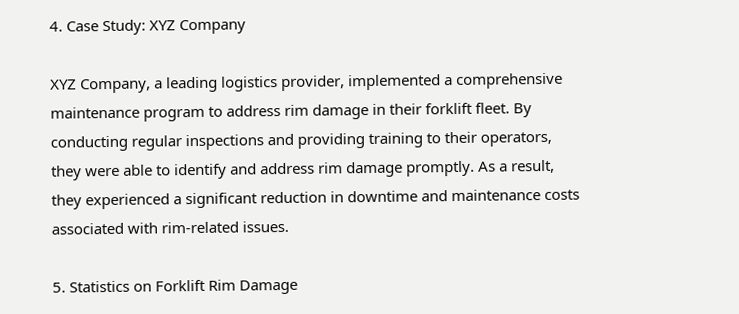4. Case Study: XYZ Company

XYZ Company, a leading logistics provider, implemented a comprehensive maintenance program to address rim damage in their forklift fleet. By conducting regular inspections and providing training to their operators, they were able to identify and address rim damage promptly. As a result, they experienced a significant reduction in downtime and maintenance costs associated with rim-related issues.

5. Statistics on Forklift Rim Damage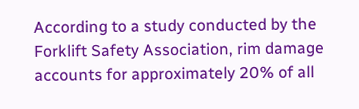According to a study conducted by the Forklift Safety Association, rim damage accounts for approximately 20% of all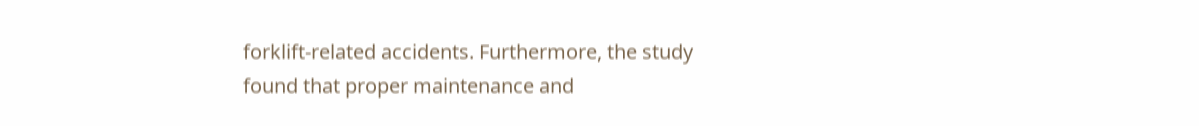forklift-related accidents. Furthermore, the study found that proper maintenance and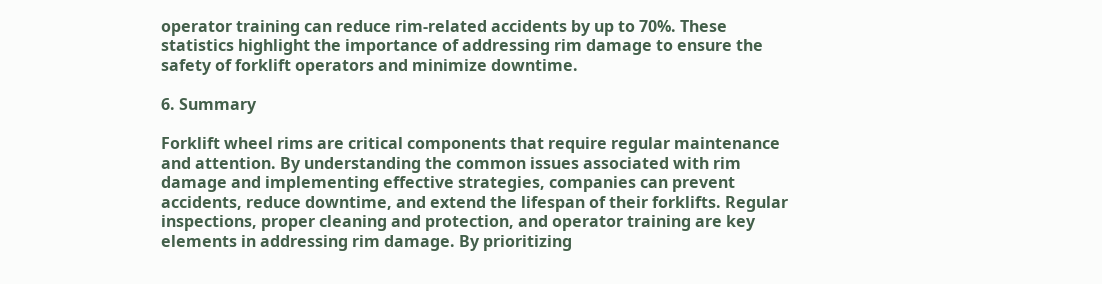operator training can reduce rim-related accidents by up to 70%. These statistics highlight the importance of addressing rim damage to ensure the safety of forklift operators and minimize downtime.

6. Summary

Forklift wheel rims are critical components that require regular maintenance and attention. By understanding the common issues associated with rim damage and implementing effective strategies, companies can prevent accidents, reduce downtime, and extend the lifespan of their forklifts. Regular inspections, proper cleaning and protection, and operator training are key elements in addressing rim damage. By prioritizing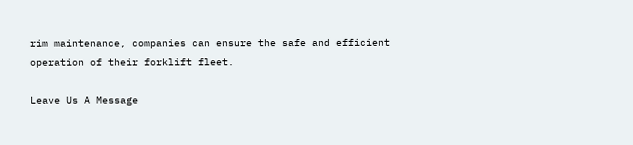rim maintenance, companies can ensure the safe and efficient operation of their forklift fleet.

Leave Us A Message